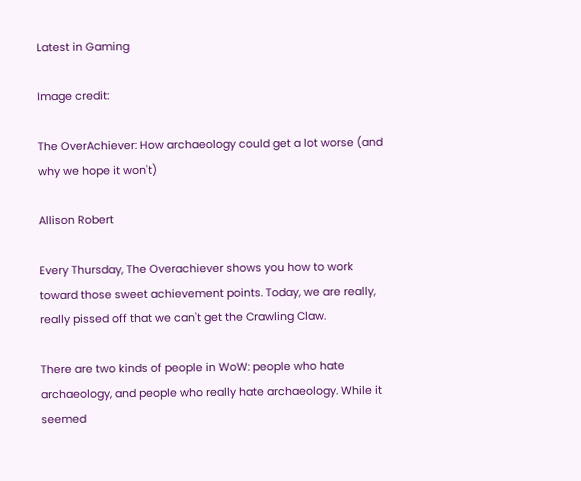Latest in Gaming

Image credit:

The OverAchiever: How archaeology could get a lot worse (and why we hope it won't)

Allison Robert

Every Thursday, The Overachiever shows you how to work toward those sweet achievement points. Today, we are really, really pissed off that we can't get the Crawling Claw.

There are two kinds of people in WoW: people who hate archaeology, and people who really hate archaeology. While it seemed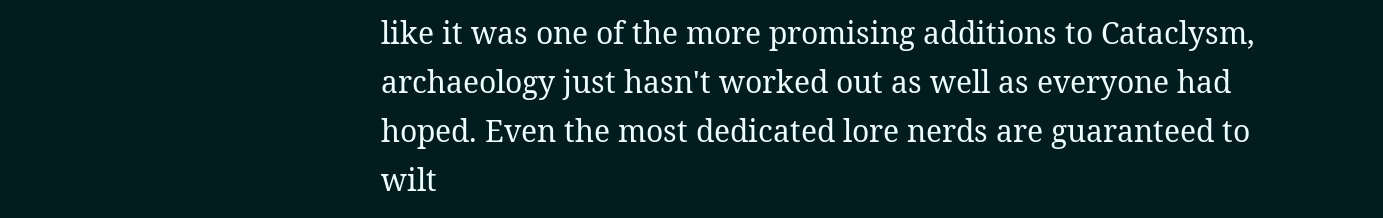like it was one of the more promising additions to Cataclysm, archaeology just hasn't worked out as well as everyone had hoped. Even the most dedicated lore nerds are guaranteed to wilt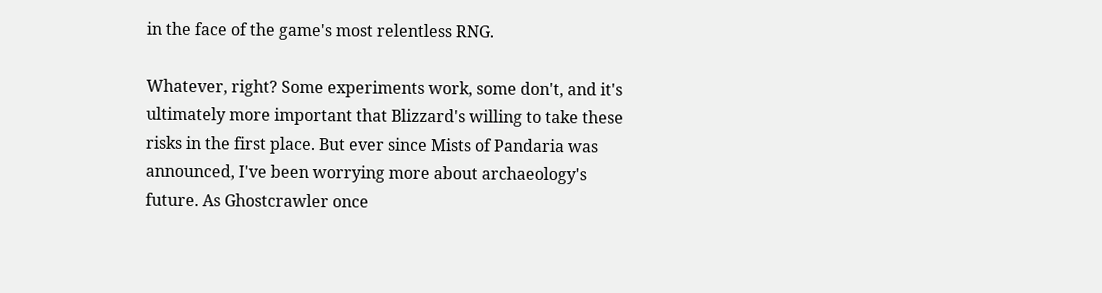in the face of the game's most relentless RNG.

Whatever, right? Some experiments work, some don't, and it's ultimately more important that Blizzard's willing to take these risks in the first place. But ever since Mists of Pandaria was announced, I've been worrying more about archaeology's future. As Ghostcrawler once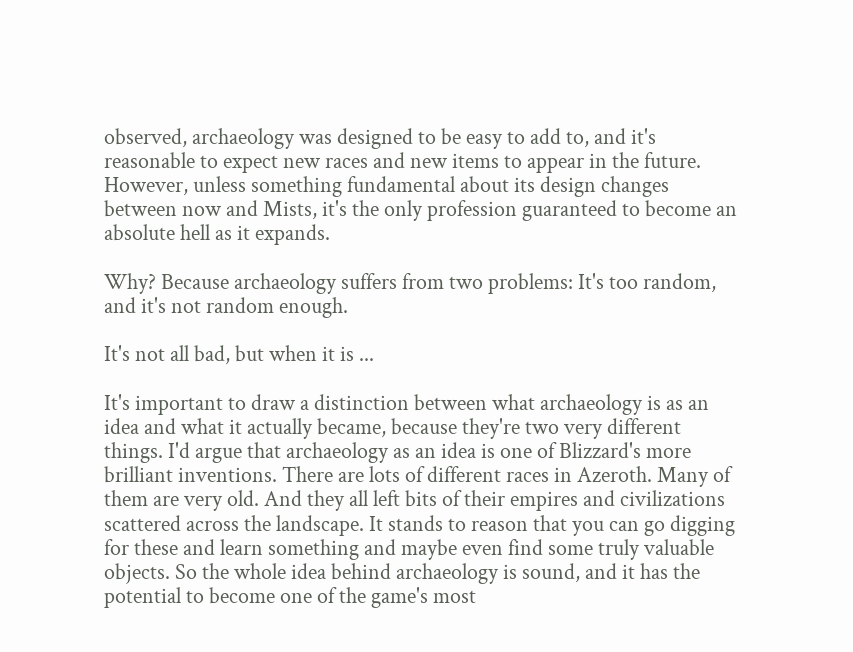observed, archaeology was designed to be easy to add to, and it's reasonable to expect new races and new items to appear in the future. However, unless something fundamental about its design changes between now and Mists, it's the only profession guaranteed to become an absolute hell as it expands.

Why? Because archaeology suffers from two problems: It's too random, and it's not random enough.

It's not all bad, but when it is ...

It's important to draw a distinction between what archaeology is as an idea and what it actually became, because they're two very different things. I'd argue that archaeology as an idea is one of Blizzard's more brilliant inventions. There are lots of different races in Azeroth. Many of them are very old. And they all left bits of their empires and civilizations scattered across the landscape. It stands to reason that you can go digging for these and learn something and maybe even find some truly valuable objects. So the whole idea behind archaeology is sound, and it has the potential to become one of the game's most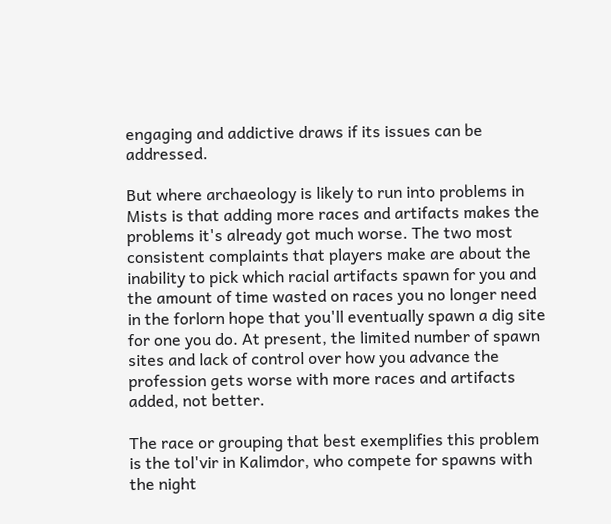engaging and addictive draws if its issues can be addressed.

But where archaeology is likely to run into problems in Mists is that adding more races and artifacts makes the problems it's already got much worse. The two most consistent complaints that players make are about the inability to pick which racial artifacts spawn for you and the amount of time wasted on races you no longer need in the forlorn hope that you'll eventually spawn a dig site for one you do. At present, the limited number of spawn sites and lack of control over how you advance the profession gets worse with more races and artifacts added, not better.

The race or grouping that best exemplifies this problem is the tol'vir in Kalimdor, who compete for spawns with the night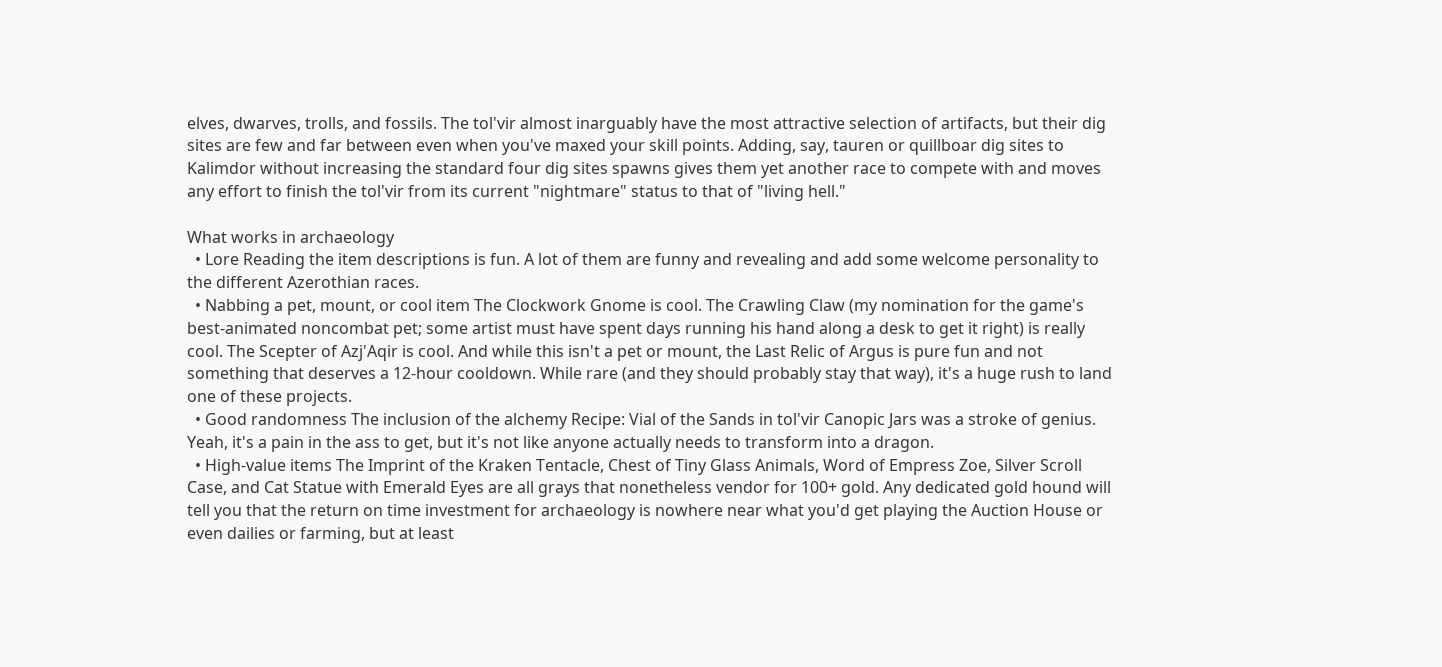elves, dwarves, trolls, and fossils. The tol'vir almost inarguably have the most attractive selection of artifacts, but their dig sites are few and far between even when you've maxed your skill points. Adding, say, tauren or quillboar dig sites to Kalimdor without increasing the standard four dig sites spawns gives them yet another race to compete with and moves any effort to finish the tol'vir from its current "nightmare" status to that of "living hell."

What works in archaeology
  • Lore Reading the item descriptions is fun. A lot of them are funny and revealing and add some welcome personality to the different Azerothian races.
  • Nabbing a pet, mount, or cool item The Clockwork Gnome is cool. The Crawling Claw (my nomination for the game's best-animated noncombat pet; some artist must have spent days running his hand along a desk to get it right) is really cool. The Scepter of Azj'Aqir is cool. And while this isn't a pet or mount, the Last Relic of Argus is pure fun and not something that deserves a 12-hour cooldown. While rare (and they should probably stay that way), it's a huge rush to land one of these projects.
  • Good randomness The inclusion of the alchemy Recipe: Vial of the Sands in tol'vir Canopic Jars was a stroke of genius. Yeah, it's a pain in the ass to get, but it's not like anyone actually needs to transform into a dragon.
  • High-value items The Imprint of the Kraken Tentacle, Chest of Tiny Glass Animals, Word of Empress Zoe, Silver Scroll Case, and Cat Statue with Emerald Eyes are all grays that nonetheless vendor for 100+ gold. Any dedicated gold hound will tell you that the return on time investment for archaeology is nowhere near what you'd get playing the Auction House or even dailies or farming, but at least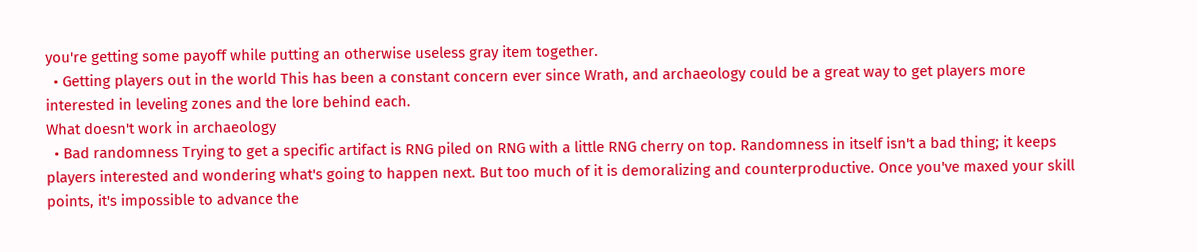you're getting some payoff while putting an otherwise useless gray item together.
  • Getting players out in the world This has been a constant concern ever since Wrath, and archaeology could be a great way to get players more interested in leveling zones and the lore behind each.
What doesn't work in archaeology
  • Bad randomness Trying to get a specific artifact is RNG piled on RNG with a little RNG cherry on top. Randomness in itself isn't a bad thing; it keeps players interested and wondering what's going to happen next. But too much of it is demoralizing and counterproductive. Once you've maxed your skill points, it's impossible to advance the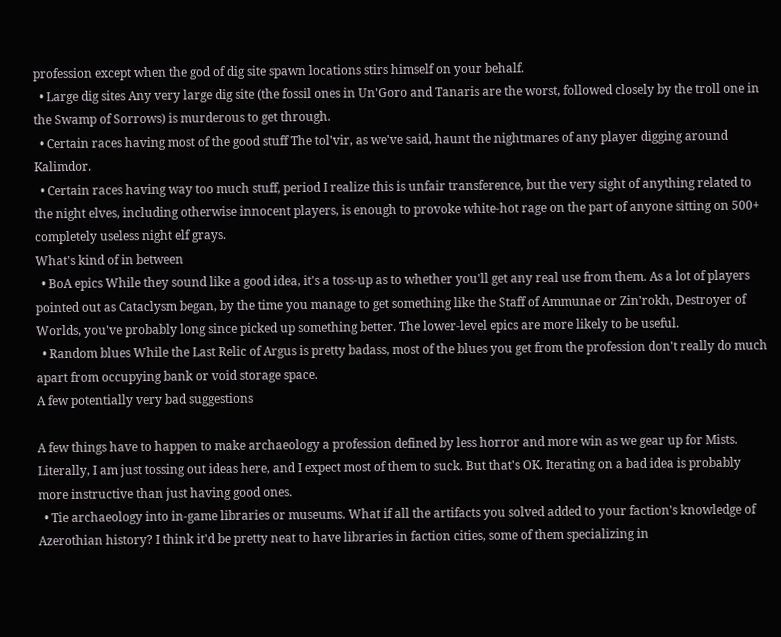profession except when the god of dig site spawn locations stirs himself on your behalf.
  • Large dig sites Any very large dig site (the fossil ones in Un'Goro and Tanaris are the worst, followed closely by the troll one in the Swamp of Sorrows) is murderous to get through.
  • Certain races having most of the good stuff The tol'vir, as we've said, haunt the nightmares of any player digging around Kalimdor.
  • Certain races having way too much stuff, period I realize this is unfair transference, but the very sight of anything related to the night elves, including otherwise innocent players, is enough to provoke white-hot rage on the part of anyone sitting on 500+ completely useless night elf grays.
What's kind of in between
  • BoA epics While they sound like a good idea, it's a toss-up as to whether you'll get any real use from them. As a lot of players pointed out as Cataclysm began, by the time you manage to get something like the Staff of Ammunae or Zin'rokh, Destroyer of Worlds, you've probably long since picked up something better. The lower-level epics are more likely to be useful.
  • Random blues While the Last Relic of Argus is pretty badass, most of the blues you get from the profession don't really do much apart from occupying bank or void storage space.
A few potentially very bad suggestions

A few things have to happen to make archaeology a profession defined by less horror and more win as we gear up for Mists. Literally, I am just tossing out ideas here, and I expect most of them to suck. But that's OK. Iterating on a bad idea is probably more instructive than just having good ones.
  • Tie archaeology into in-game libraries or museums. What if all the artifacts you solved added to your faction's knowledge of Azerothian history? I think it'd be pretty neat to have libraries in faction cities, some of them specializing in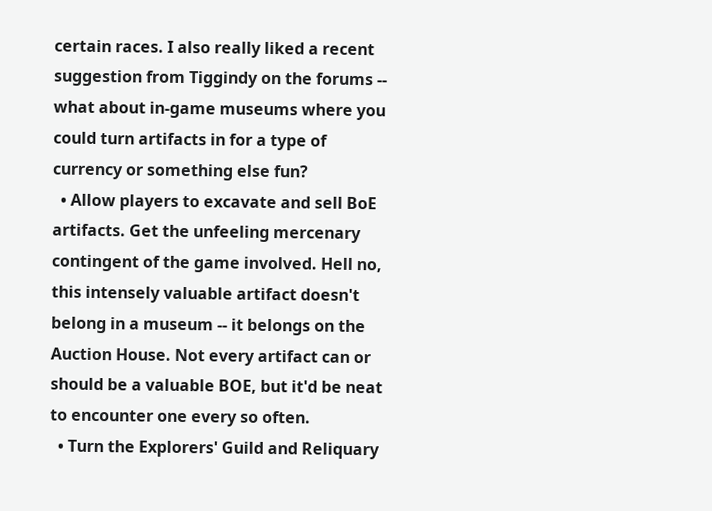certain races. I also really liked a recent suggestion from Tiggindy on the forums -- what about in-game museums where you could turn artifacts in for a type of currency or something else fun?
  • Allow players to excavate and sell BoE artifacts. Get the unfeeling mercenary contingent of the game involved. Hell no, this intensely valuable artifact doesn't belong in a museum -- it belongs on the Auction House. Not every artifact can or should be a valuable BOE, but it'd be neat to encounter one every so often.
  • Turn the Explorers' Guild and Reliquary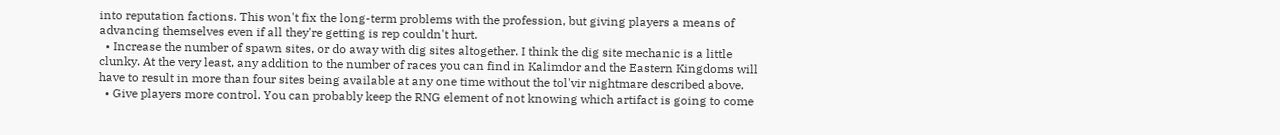into reputation factions. This won't fix the long-term problems with the profession, but giving players a means of advancing themselves even if all they're getting is rep couldn't hurt.
  • Increase the number of spawn sites, or do away with dig sites altogether. I think the dig site mechanic is a little clunky. At the very least, any addition to the number of races you can find in Kalimdor and the Eastern Kingdoms will have to result in more than four sites being available at any one time without the tol'vir nightmare described above.
  • Give players more control. You can probably keep the RNG element of not knowing which artifact is going to come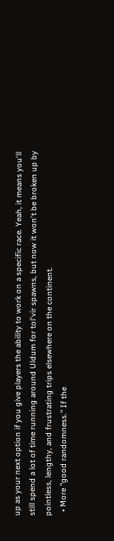up as your next option if you give players the ability to work on a specific race. Yeah, it means you'll still spend a lot of time running around Uldum for tol'vir spawns, but now it won't be broken up by pointless, lengthy, and frustrating trips elsewhere on the continent.
  • More "good randomness." If the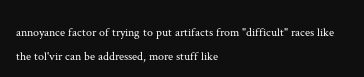annoyance factor of trying to put artifacts from "difficult" races like the tol'vir can be addressed, more stuff like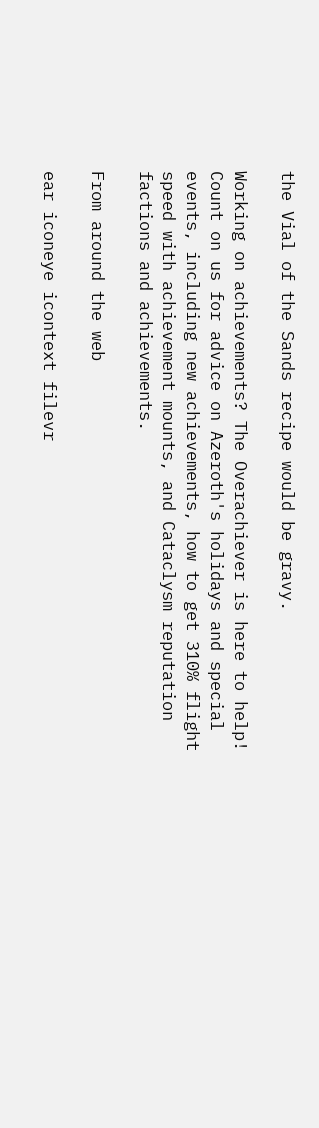the Vial of the Sands recipe would be gravy.

Working on achievements? The Overachiever is here to help! Count on us for advice on Azeroth's holidays and special events, including new achievements, how to get 310% flight speed with achievement mounts, and Cataclysm reputation factions and achievements.

From around the web

ear iconeye icontext filevr